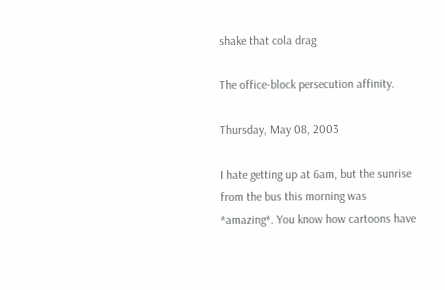shake that cola drag

The office-block persecution affinity.

Thursday, May 08, 2003

I hate getting up at 6am, but the sunrise from the bus this morning was *amazing*. You know how cartoons have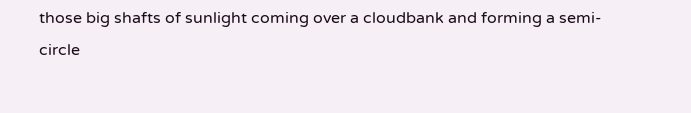those big shafts of sunlight coming over a cloudbank and forming a semi-circle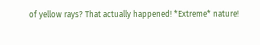of yellow rays? That actually happened! *Extreme* nature!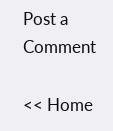Post a Comment

<< Home